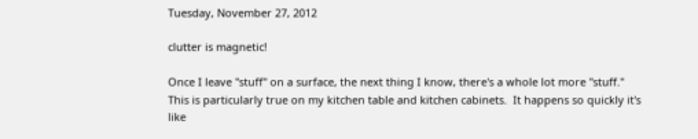Tuesday, November 27, 2012

clutter is magnetic!

Once I leave "stuff" on a surface, the next thing I know, there's a whole lot more "stuff."  This is particularly true on my kitchen table and kitchen cabinets.  It happens so quickly it's like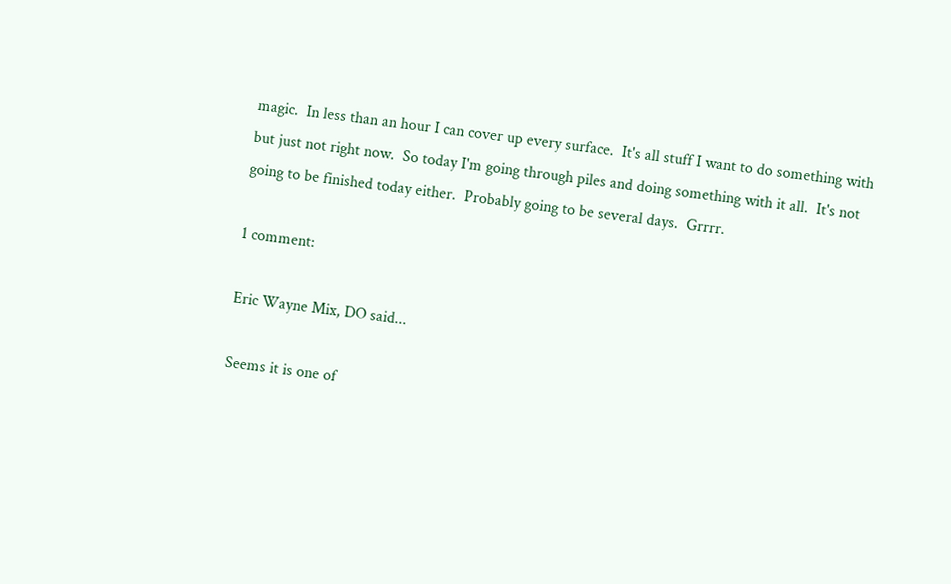magic.  In less than an hour I can cover up every surface.  It's all stuff I want to do something with but just not right now.  So today I'm going through piles and doing something with it all.  It's not going to be finished today either.  Probably going to be several days.  Grrrr.

1 comment:

Eric Wayne Mix, DO said...

Seems it is one of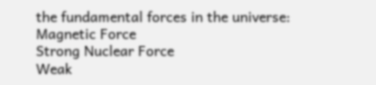the fundamental forces in the universe:
Magnetic Force
Strong Nuclear Force
Weak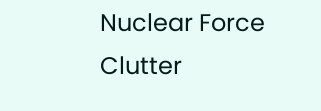Nuclear Force
Clutter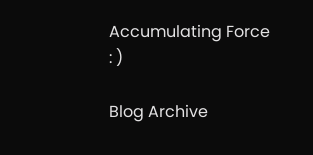Accumulating Force
: )

Blog Archive